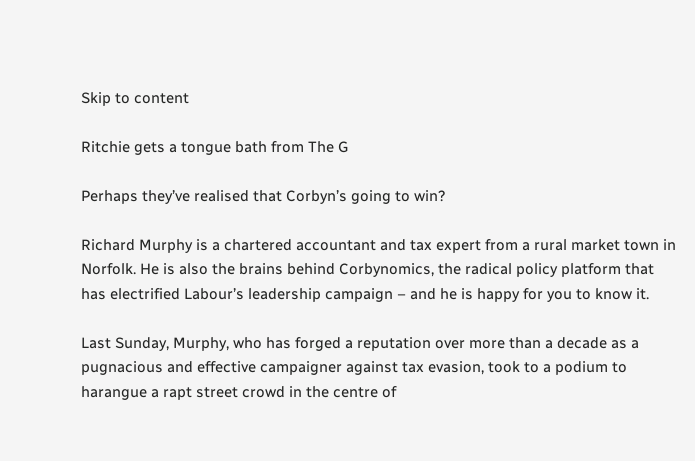Skip to content

Ritchie gets a tongue bath from The G

Perhaps they’ve realised that Corbyn’s going to win?

Richard Murphy is a chartered accountant and tax expert from a rural market town in Norfolk. He is also the brains behind Corbynomics, the radical policy platform that has electrified Labour’s leadership campaign – and he is happy for you to know it.

Last Sunday, Murphy, who has forged a reputation over more than a decade as a pugnacious and effective campaigner against tax evasion, took to a podium to harangue a rapt street crowd in the centre of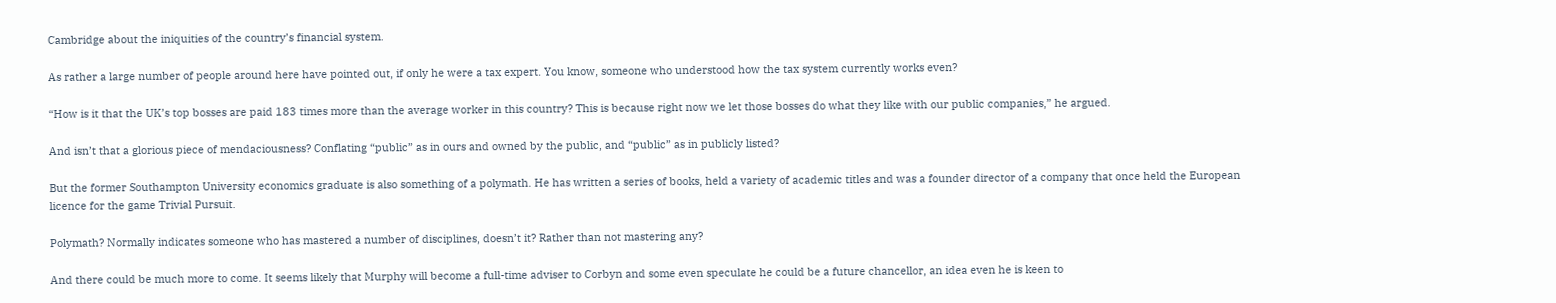Cambridge about the iniquities of the country’s financial system.

As rather a large number of people around here have pointed out, if only he were a tax expert. You know, someone who understood how the tax system currently works even?

“How is it that the UK’s top bosses are paid 183 times more than the average worker in this country? This is because right now we let those bosses do what they like with our public companies,” he argued.

And isn’t that a glorious piece of mendaciousness? Conflating “public” as in ours and owned by the public, and “public” as in publicly listed?

But the former Southampton University economics graduate is also something of a polymath. He has written a series of books, held a variety of academic titles and was a founder director of a company that once held the European licence for the game Trivial Pursuit.

Polymath? Normally indicates someone who has mastered a number of disciplines, doesn’t it? Rather than not mastering any?

And there could be much more to come. It seems likely that Murphy will become a full-time adviser to Corbyn and some even speculate he could be a future chancellor, an idea even he is keen to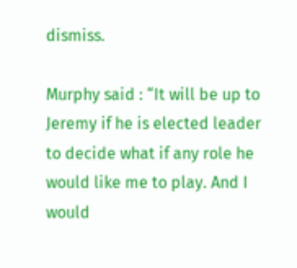dismiss.

Murphy said : “It will be up to Jeremy if he is elected leader to decide what if any role he would like me to play. And I would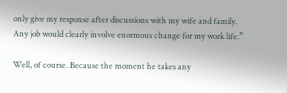only give my response after discussions with my wife and family. Any job would clearly involve enormous change for my work life.”

Well, of course. Because the moment he takes any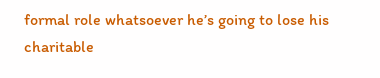formal role whatsoever he’s going to lose his charitable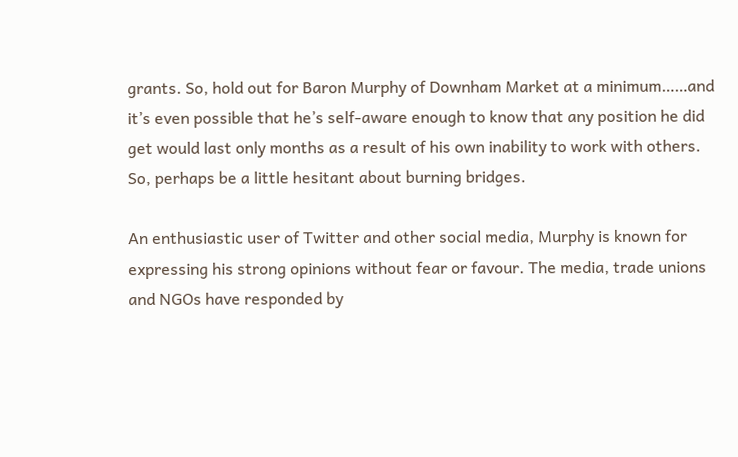grants. So, hold out for Baron Murphy of Downham Market at a minimum……and it’s even possible that he’s self-aware enough to know that any position he did get would last only months as a result of his own inability to work with others. So, perhaps be a little hesitant about burning bridges.

An enthusiastic user of Twitter and other social media, Murphy is known for expressing his strong opinions without fear or favour. The media, trade unions and NGOs have responded by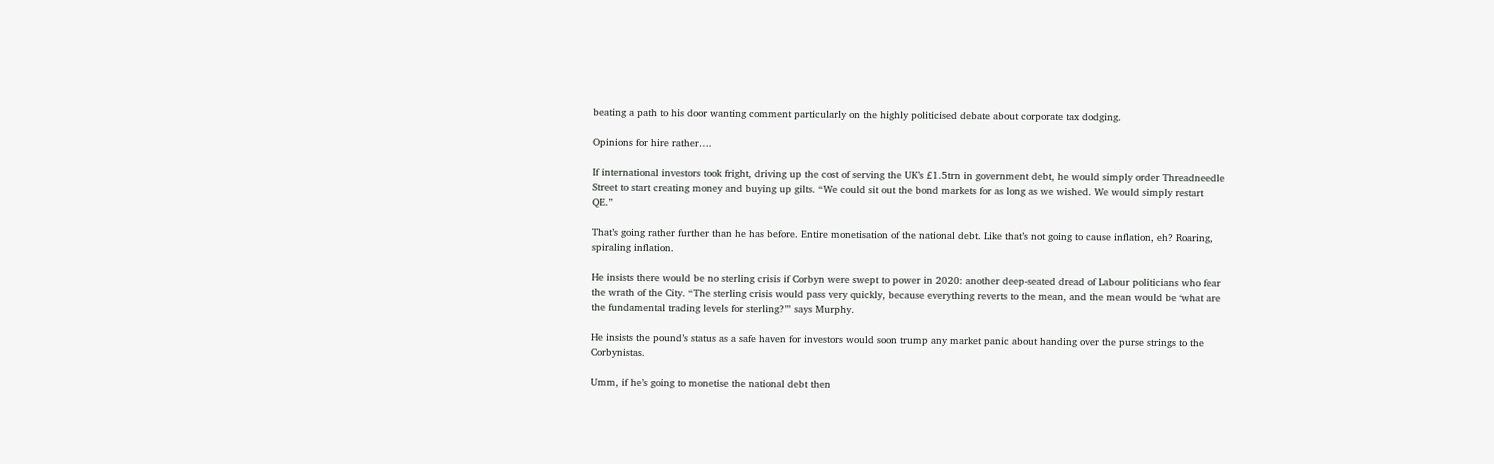beating a path to his door wanting comment particularly on the highly politicised debate about corporate tax dodging.

Opinions for hire rather….

If international investors took fright, driving up the cost of serving the UK’s £1.5trn in government debt, he would simply order Threadneedle Street to start creating money and buying up gilts. “We could sit out the bond markets for as long as we wished. We would simply restart QE.”

That’s going rather further than he has before. Entire monetisation of the national debt. Like that’s not going to cause inflation, eh? Roaring, spiraling inflation.

He insists there would be no sterling crisis if Corbyn were swept to power in 2020: another deep-seated dread of Labour politicians who fear the wrath of the City. “The sterling crisis would pass very quickly, because everything reverts to the mean, and the mean would be ‘what are the fundamental trading levels for sterling?’” says Murphy.

He insists the pound’s status as a safe haven for investors would soon trump any market panic about handing over the purse strings to the Corbynistas.

Umm, if he’s going to monetise the national debt then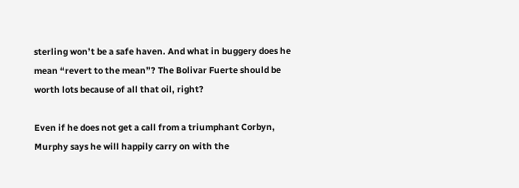sterling won’t be a safe haven. And what in buggery does he mean “revert to the mean”? The Bolivar Fuerte should be worth lots because of all that oil, right?

Even if he does not get a call from a triumphant Corbyn, Murphy says he will happily carry on with the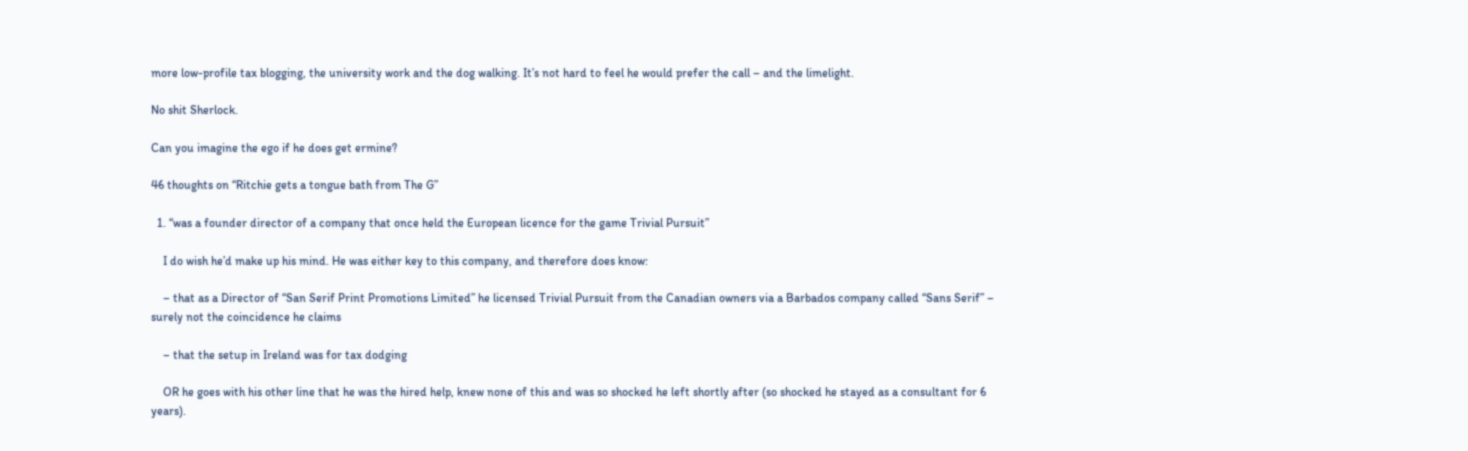more low-profile tax blogging, the university work and the dog walking. It’s not hard to feel he would prefer the call – and the limelight.

No shit Sherlock.

Can you imagine the ego if he does get ermine?

46 thoughts on “Ritchie gets a tongue bath from The G”

  1. “was a founder director of a company that once held the European licence for the game Trivial Pursuit”

    I do wish he’d make up his mind. He was either key to this company, and therefore does know:

    – that as a Director of “San Serif Print Promotions Limited” he licensed Trivial Pursuit from the Canadian owners via a Barbados company called “Sans Serif” – surely not the coincidence he claims

    – that the setup in Ireland was for tax dodging

    OR he goes with his other line that he was the hired help, knew none of this and was so shocked he left shortly after (so shocked he stayed as a consultant for 6 years).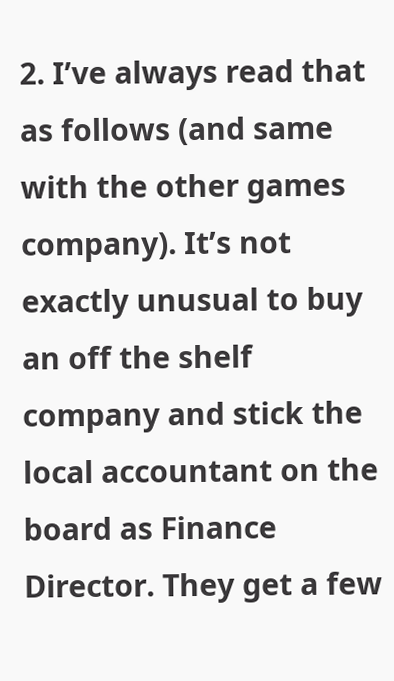2. I’ve always read that as follows (and same with the other games company). It’s not exactly unusual to buy an off the shelf company and stick the local accountant on the board as Finance Director. They get a few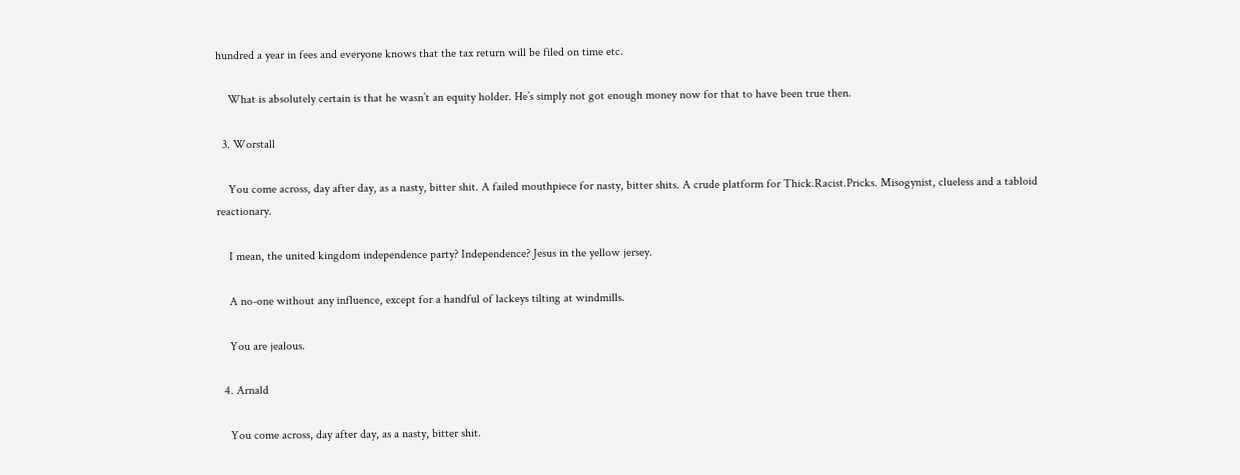hundred a year in fees and everyone knows that the tax return will be filed on time etc.

    What is absolutely certain is that he wasn’t an equity holder. He’s simply not got enough money now for that to have been true then.

  3. Worstall

    You come across, day after day, as a nasty, bitter shit. A failed mouthpiece for nasty, bitter shits. A crude platform for Thick.Racist.Pricks. Misogynist, clueless and a tabloid reactionary.

    I mean, the united kingdom independence party? Independence? Jesus in the yellow jersey.

    A no-one without any influence, except for a handful of lackeys tilting at windmills.

    You are jealous.

  4. Arnald

    You come across, day after day, as a nasty, bitter shit.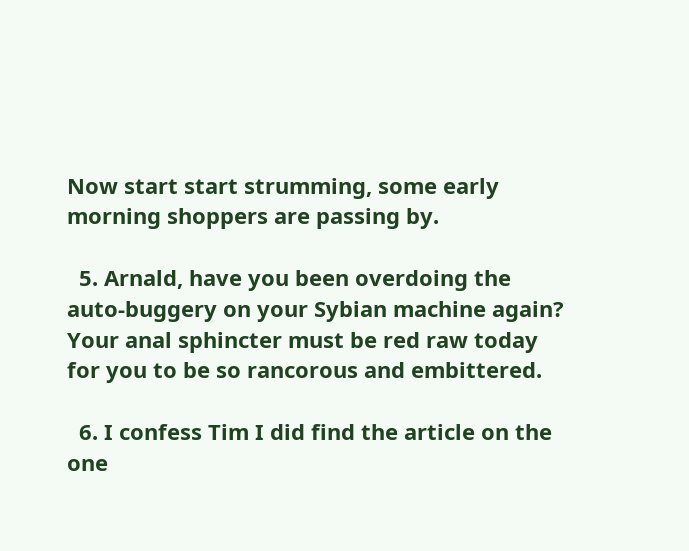Now start start strumming, some early morning shoppers are passing by.

  5. Arnald, have you been overdoing the auto-buggery on your Sybian machine again? Your anal sphincter must be red raw today for you to be so rancorous and embittered.

  6. I confess Tim I did find the article on the one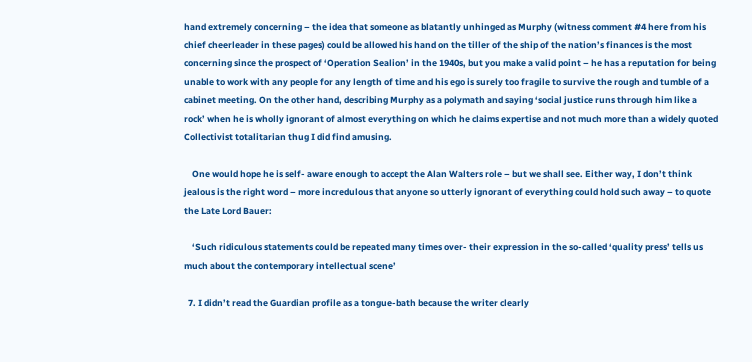hand extremely concerning – the idea that someone as blatantly unhinged as Murphy (witness comment #4 here from his chief cheerleader in these pages) could be allowed his hand on the tiller of the ship of the nation’s finances is the most concerning since the prospect of ‘Operation Sealion’ in the 1940s, but you make a valid point – he has a reputation for being unable to work with any people for any length of time and his ego is surely too fragile to survive the rough and tumble of a cabinet meeting. On the other hand, describing Murphy as a polymath and saying ‘social justice runs through him like a rock’ when he is wholly ignorant of almost everything on which he claims expertise and not much more than a widely quoted Collectivist totalitarian thug I did find amusing.

    One would hope he is self- aware enough to accept the Alan Walters role – but we shall see. Either way, I don’t think jealous is the right word – more incredulous that anyone so utterly ignorant of everything could hold such away – to quote the Late Lord Bauer:

    ‘Such ridiculous statements could be repeated many times over- their expression in the so-called ‘quality press’ tells us much about the contemporary intellectual scene’

  7. I didn’t read the Guardian profile as a tongue-bath because the writer clearly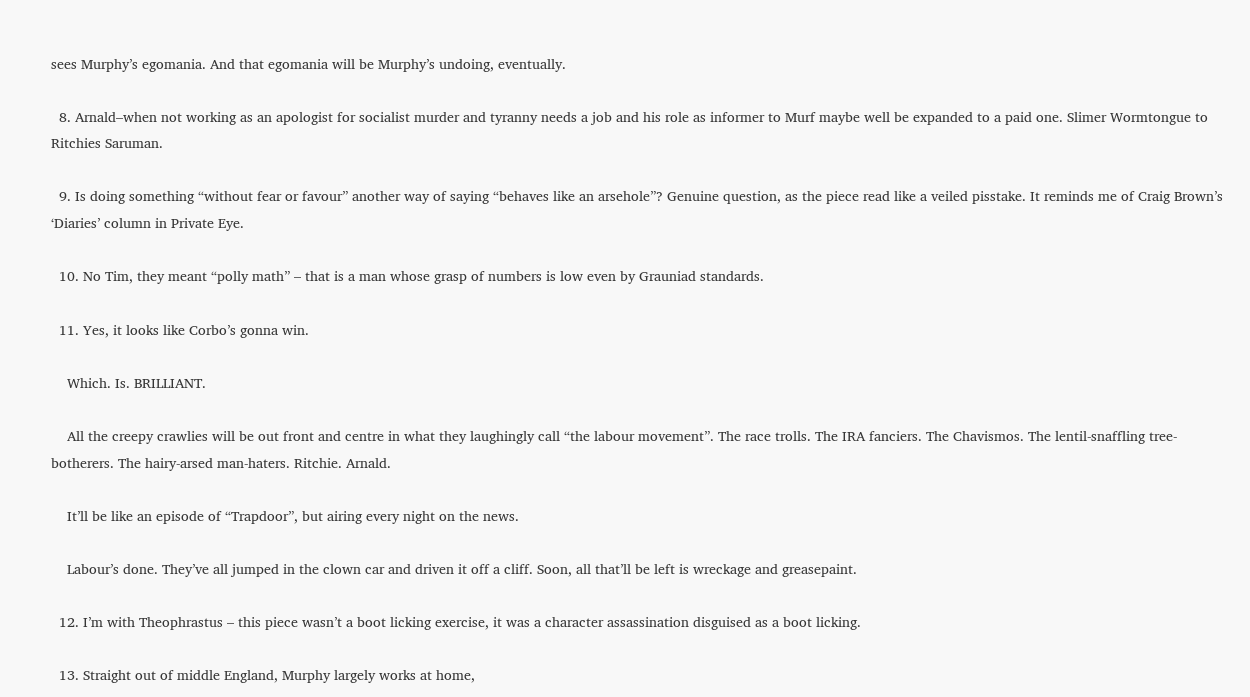sees Murphy’s egomania. And that egomania will be Murphy’s undoing, eventually.

  8. Arnald–when not working as an apologist for socialist murder and tyranny needs a job and his role as informer to Murf maybe well be expanded to a paid one. Slimer Wormtongue to Ritchies Saruman.

  9. Is doing something “without fear or favour” another way of saying “behaves like an arsehole”? Genuine question, as the piece read like a veiled pisstake. It reminds me of Craig Brown’s ‘Diaries’ column in Private Eye.

  10. No Tim, they meant “polly math” – that is a man whose grasp of numbers is low even by Grauniad standards.

  11. Yes, it looks like Corbo’s gonna win.

    Which. Is. BRILLIANT.

    All the creepy crawlies will be out front and centre in what they laughingly call “the labour movement”. The race trolls. The IRA fanciers. The Chavismos. The lentil-snaffling tree-botherers. The hairy-arsed man-haters. Ritchie. Arnald.

    It’ll be like an episode of “Trapdoor”, but airing every night on the news.

    Labour’s done. They’ve all jumped in the clown car and driven it off a cliff. Soon, all that’ll be left is wreckage and greasepaint.

  12. I’m with Theophrastus – this piece wasn’t a boot licking exercise, it was a character assassination disguised as a boot licking.

  13. Straight out of middle England, Murphy largely works at home,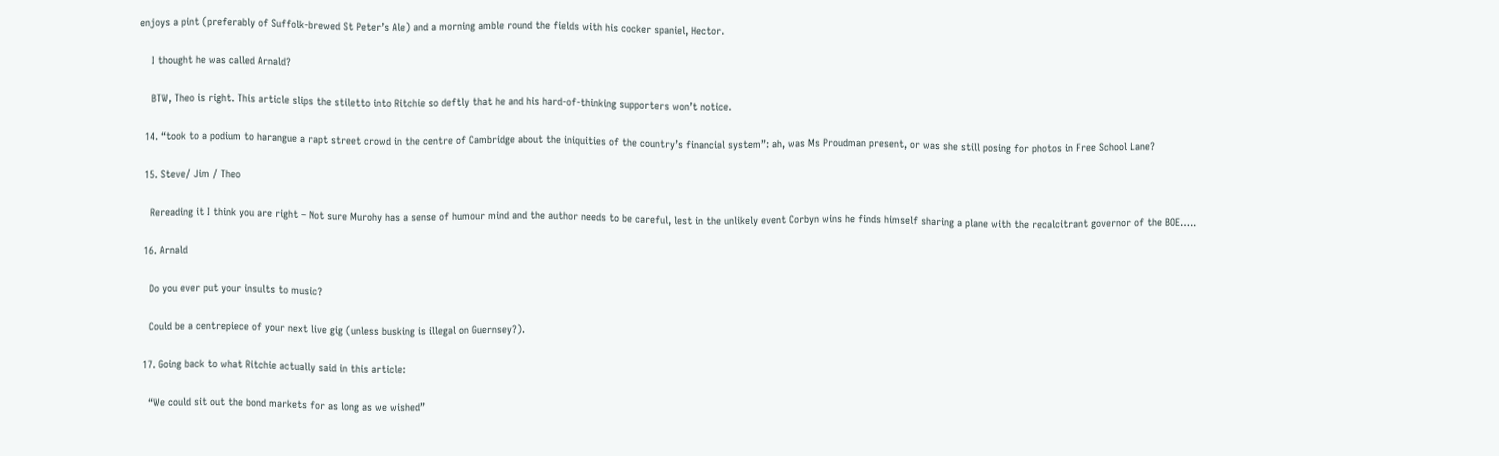enjoys a pint (preferably of Suffolk-brewed St Peter’s Ale) and a morning amble round the fields with his cocker spaniel, Hector.

    I thought he was called Arnald?

    BTW, Theo is right. This article slips the stiletto into Ritchie so deftly that he and his hard-of-thinking supporters won’t notice.

  14. “took to a podium to harangue a rapt street crowd in the centre of Cambridge about the iniquities of the country’s financial system”: ah, was Ms Proudman present, or was she still posing for photos in Free School Lane?

  15. Steve/ Jim / Theo

    Rereading it I think you are right – Not sure Murohy has a sense of humour mind and the author needs to be careful, lest in the unlikely event Corbyn wins he finds himself sharing a plane with the recalcitrant governor of the BOE…..

  16. Arnald

    Do you ever put your insults to music?

    Could be a centrepiece of your next live gig (unless busking is illegal on Guernsey?).

  17. Going back to what Ritchie actually said in this article:

    “We could sit out the bond markets for as long as we wished”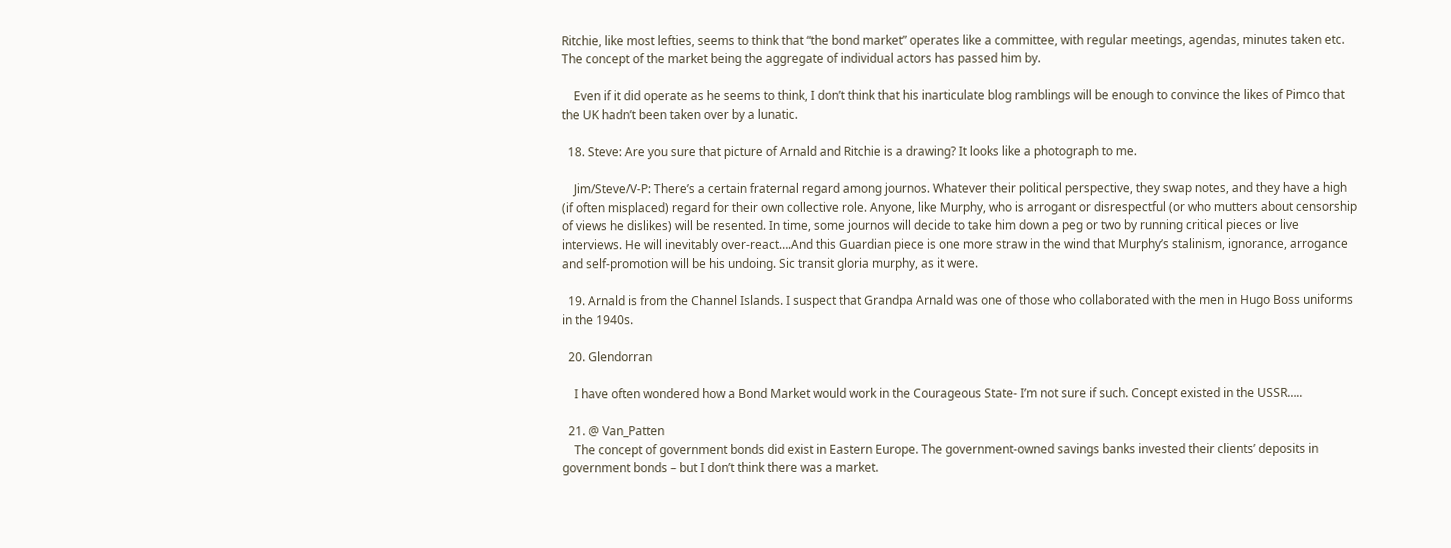Ritchie, like most lefties, seems to think that “the bond market” operates like a committee, with regular meetings, agendas, minutes taken etc. The concept of the market being the aggregate of individual actors has passed him by.

    Even if it did operate as he seems to think, I don’t think that his inarticulate blog ramblings will be enough to convince the likes of Pimco that the UK hadn’t been taken over by a lunatic.

  18. Steve: Are you sure that picture of Arnald and Ritchie is a drawing? It looks like a photograph to me.

    Jim/Steve/V-P: There’s a certain fraternal regard among journos. Whatever their political perspective, they swap notes, and they have a high (if often misplaced) regard for their own collective role. Anyone, like Murphy, who is arrogant or disrespectful (or who mutters about censorship of views he dislikes) will be resented. In time, some journos will decide to take him down a peg or two by running critical pieces or live interviews. He will inevitably over-react….And this Guardian piece is one more straw in the wind that Murphy’s stalinism, ignorance, arrogance and self-promotion will be his undoing. Sic transit gloria murphy, as it were.

  19. Arnald is from the Channel Islands. I suspect that Grandpa Arnald was one of those who collaborated with the men in Hugo Boss uniforms in the 1940s.

  20. Glendorran

    I have often wondered how a Bond Market would work in the Courageous State- I’m not sure if such. Concept existed in the USSR…..

  21. @ Van_Patten
    The concept of government bonds did exist in Eastern Europe. The government-owned savings banks invested their clients’ deposits in government bonds – but I don’t think there was a market.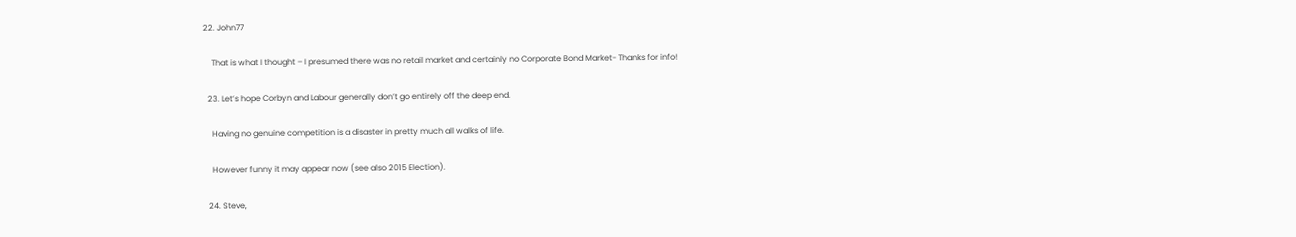22. John77

    That is what I thought – I presumed there was no retail market and certainly no Corporate Bond Market- Thanks for info!

  23. Let’s hope Corbyn and Labour generally don’t go entirely off the deep end.

    Having no genuine competition is a disaster in pretty much all walks of life.

    However funny it may appear now (see also 2015 Election).

  24. Steve,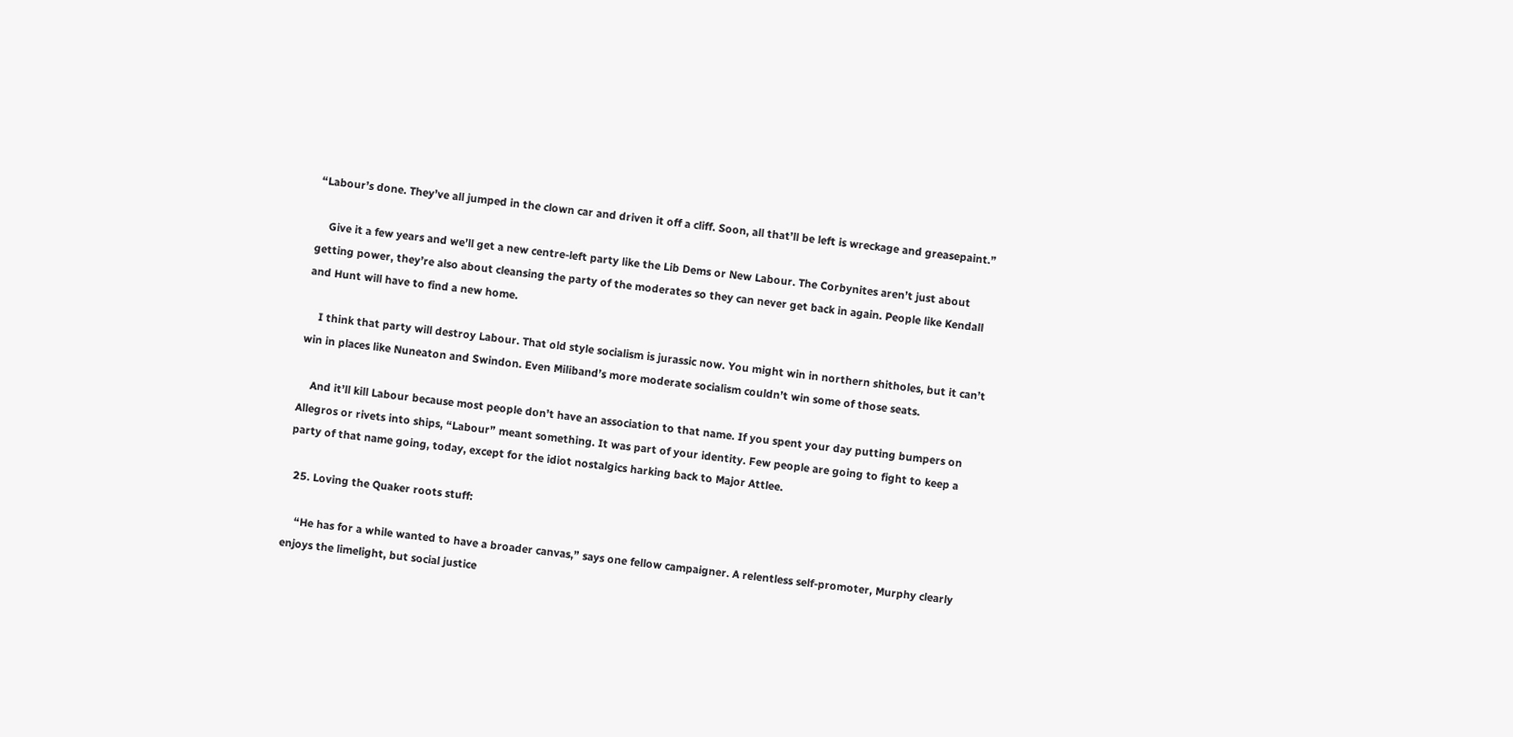“Labour’s done. They’ve all jumped in the clown car and driven it off a cliff. Soon, all that’ll be left is wreckage and greasepaint.”

    Give it a few years and we’ll get a new centre-left party like the Lib Dems or New Labour. The Corbynites aren’t just about getting power, they’re also about cleansing the party of the moderates so they can never get back in again. People like Kendall and Hunt will have to find a new home.

    I think that party will destroy Labour. That old style socialism is jurassic now. You might win in northern shitholes, but it can’t win in places like Nuneaton and Swindon. Even Miliband’s more moderate socialism couldn’t win some of those seats.

    And it’ll kill Labour because most people don’t have an association to that name. If you spent your day putting bumpers on Allegros or rivets into ships, “Labour” meant something. It was part of your identity. Few people are going to fight to keep a party of that name going, today, except for the idiot nostalgics harking back to Major Attlee.

  25. Loving the Quaker roots stuff:

    “He has for a while wanted to have a broader canvas,” says one fellow campaigner. A relentless self-promoter, Murphy clearly enjoys the limelight, but social justice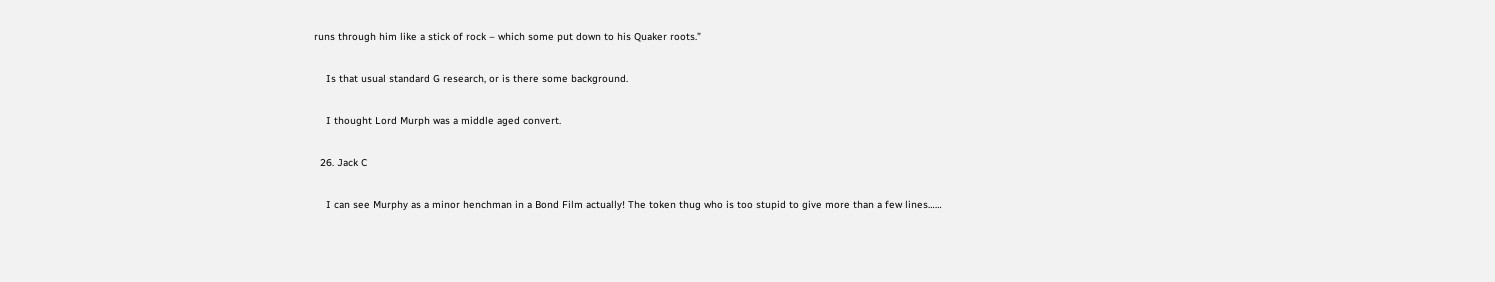runs through him like a stick of rock – which some put down to his Quaker roots.”

    Is that usual standard G research, or is there some background.

    I thought Lord Murph was a middle aged convert.

  26. Jack C

    I can see Murphy as a minor henchman in a Bond Film actually! The token thug who is too stupid to give more than a few lines……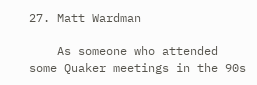27. Matt Wardman

    As someone who attended some Quaker meetings in the 90s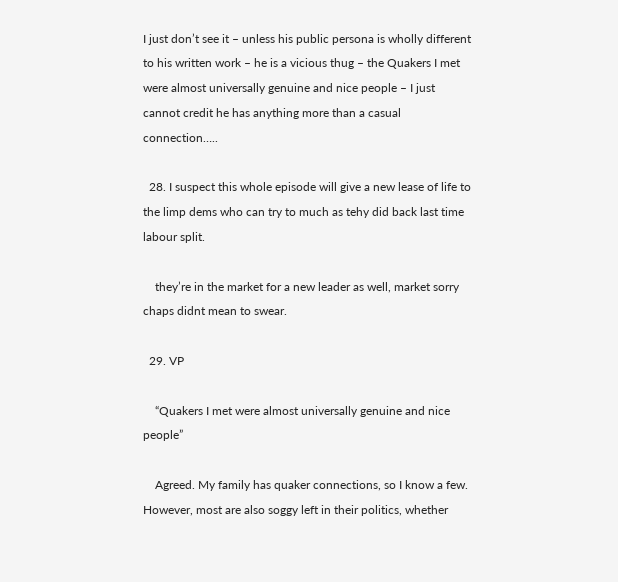I just don’t see it – unless his public persona is wholly different to his written work – he is a vicious thug – the Quakers I met were almost universally genuine and nice people – I just cannot credit he has anything more than a casual connection…..

  28. I suspect this whole episode will give a new lease of life to the limp dems who can try to much as tehy did back last time labour split.

    they’re in the market for a new leader as well, market sorry chaps didnt mean to swear.

  29. VP

    “Quakers I met were almost universally genuine and nice people”

    Agreed. My family has quaker connections, so I know a few. However, most are also soggy left in their politics, whether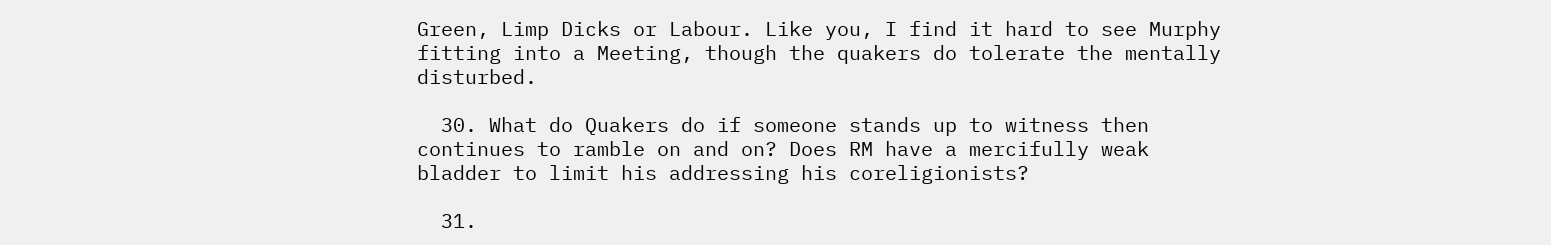Green, Limp Dicks or Labour. Like you, I find it hard to see Murphy fitting into a Meeting, though the quakers do tolerate the mentally disturbed.

  30. What do Quakers do if someone stands up to witness then continues to ramble on and on? Does RM have a mercifully weak bladder to limit his addressing his coreligionists?

  31.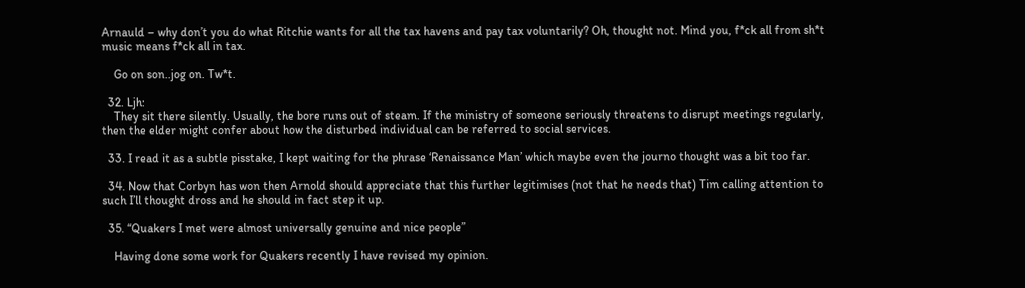Arnauld – why don’t you do what Ritchie wants for all the tax havens and pay tax voluntarily? Oh, thought not. Mind you, f*ck all from sh*t music means f*ck all in tax.

    Go on son..jog on. Tw*t.

  32. Ljh:
    They sit there silently. Usually, the bore runs out of steam. If the ministry of someone seriously threatens to disrupt meetings regularly, then the elder might confer about how the disturbed individual can be referred to social services.

  33. I read it as a subtle pisstake, I kept waiting for the phrase ‘Renaissance Man’ which maybe even the journo thought was a bit too far.

  34. Now that Corbyn has won then Arnold should appreciate that this further legitimises (not that he needs that) Tim calling attention to such I’ll thought dross and he should in fact step it up.

  35. “Quakers I met were almost universally genuine and nice people”

    Having done some work for Quakers recently I have revised my opinion.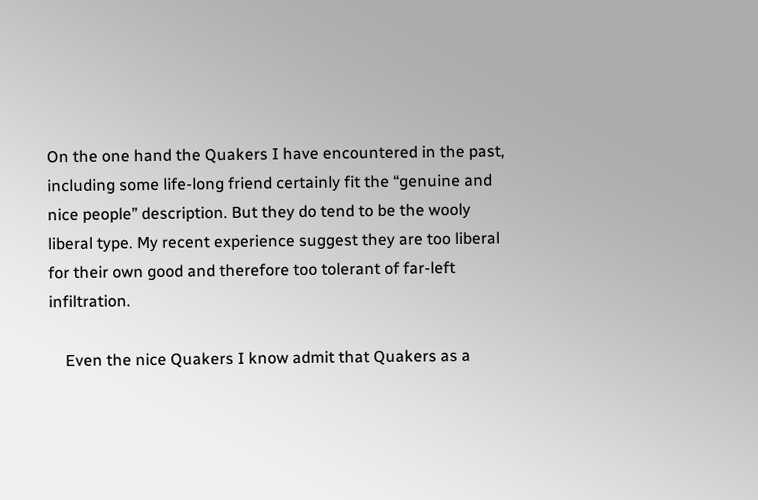On the one hand the Quakers I have encountered in the past, including some life-long friend certainly fit the “genuine and nice people” description. But they do tend to be the wooly liberal type. My recent experience suggest they are too liberal for their own good and therefore too tolerant of far-left infiltration.

    Even the nice Quakers I know admit that Quakers as a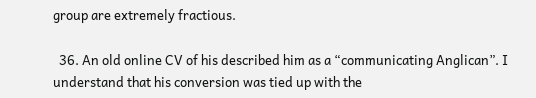group are extremely fractious.

  36. An old online CV of his described him as a “communicating Anglican”. I understand that his conversion was tied up with the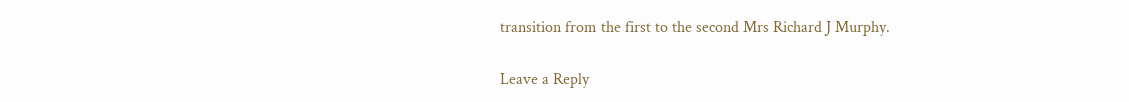transition from the first to the second Mrs Richard J Murphy.

Leave a Reply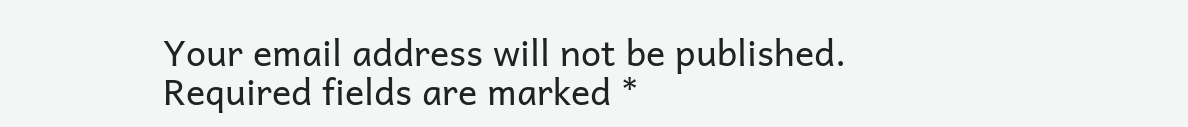Your email address will not be published. Required fields are marked *